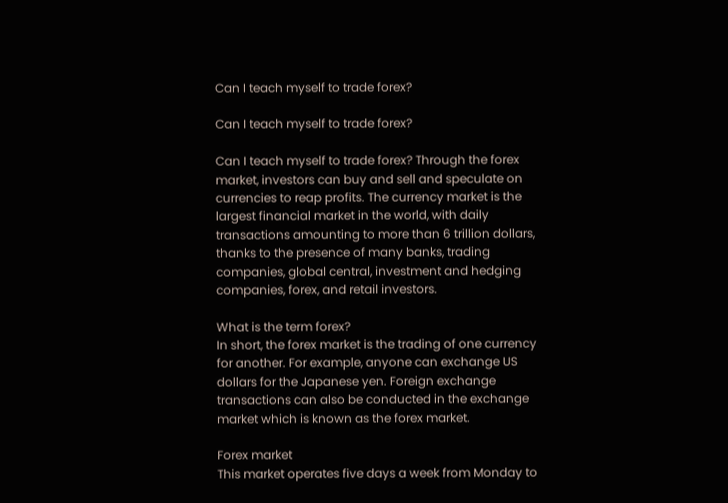Can I teach myself to trade forex?

Can I teach myself to trade forex?

Can I teach myself to trade forex? Through the forex market, investors can buy and sell and speculate on currencies to reap profits. The currency market is the largest financial market in the world, with daily transactions amounting to more than 6 trillion dollars, thanks to the presence of many banks, trading companies, global central, investment and hedging companies, forex, and retail investors.

What is the term forex?
In short, the forex market is the trading of one currency for another. For example, anyone can exchange US dollars for the Japanese yen. Foreign exchange transactions can also be conducted in the exchange market which is known as the forex market.

Forex market
This market operates five days a week from Monday to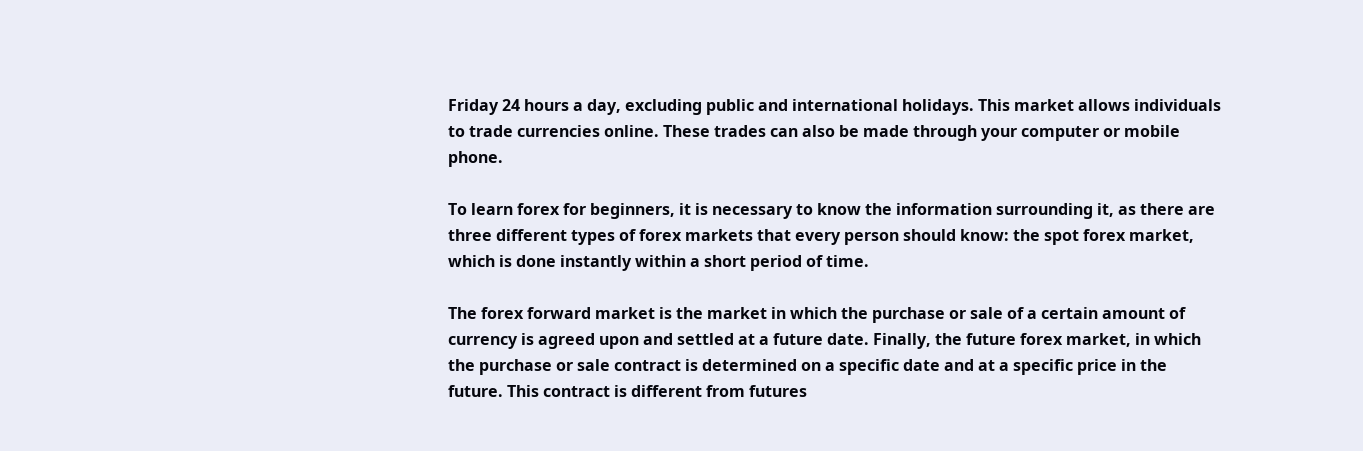Friday 24 hours a day, excluding public and international holidays. This market allows individuals to trade currencies online. These trades can also be made through your computer or mobile phone.

To learn forex for beginners, it is necessary to know the information surrounding it, as there are three different types of forex markets that every person should know: the spot forex market, which is done instantly within a short period of time.

The forex forward market is the market in which the purchase or sale of a certain amount of currency is agreed upon and settled at a future date. Finally, the future forex market, in which the purchase or sale contract is determined on a specific date and at a specific price in the future. This contract is different from futures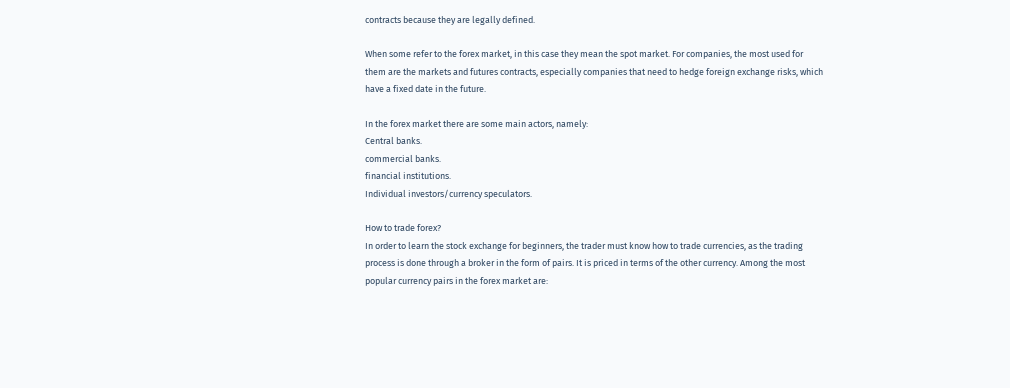contracts because they are legally defined.

When some refer to the forex market, in this case they mean the spot market. For companies, the most used for them are the markets and futures contracts, especially companies that need to hedge foreign exchange risks, which have a fixed date in the future.

In the forex market there are some main actors, namely:
Central banks.
commercial banks.
financial institutions.
Individual investors/currency speculators.

How to trade forex?
In order to learn the stock exchange for beginners, the trader must know how to trade currencies, as the trading process is done through a broker in the form of pairs. It is priced in terms of the other currency. Among the most popular currency pairs in the forex market are: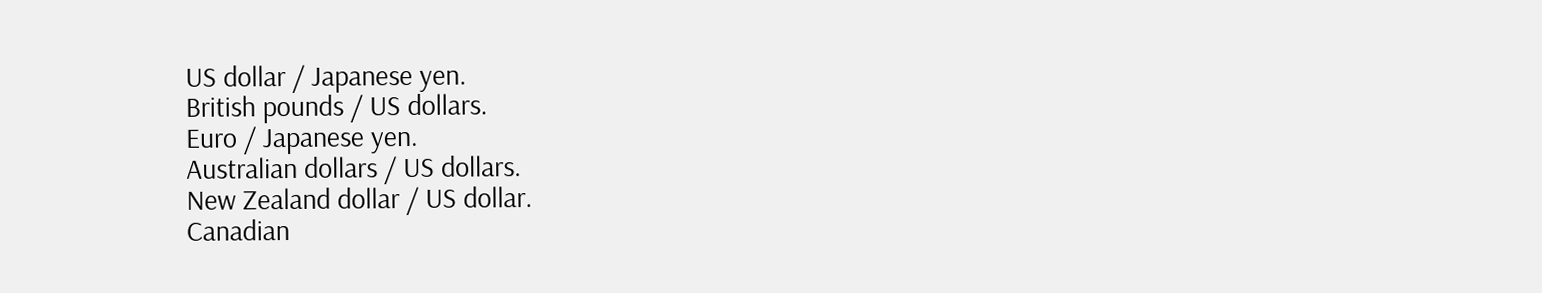US dollar / Japanese yen.
British pounds / US dollars.
Euro / Japanese yen.
Australian dollars / US dollars.
New Zealand dollar / US dollar.
Canadian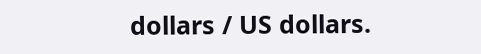dollars / US dollars.